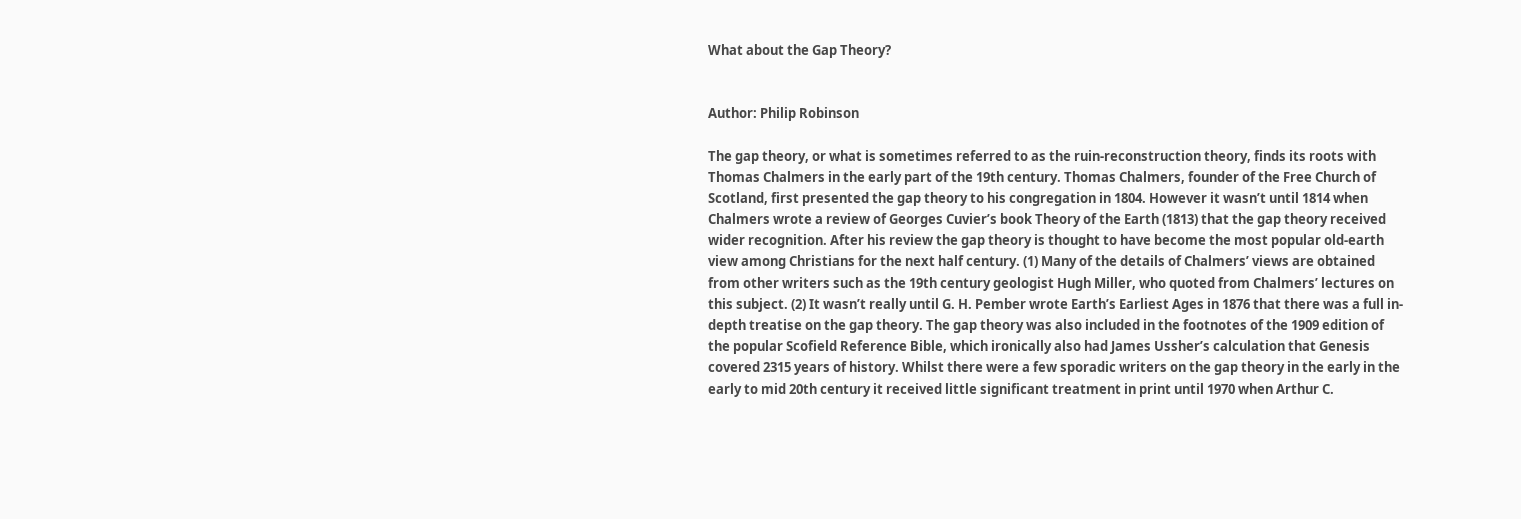What about the Gap Theory?


Author: Philip Robinson

The gap theory, or what is sometimes referred to as the ruin-reconstruction theory, finds its roots with Thomas Chalmers in the early part of the 19th century. Thomas Chalmers, founder of the Free Church of Scotland, first presented the gap theory to his congregation in 1804. However it wasn’t until 1814 when Chalmers wrote a review of Georges Cuvier’s book Theory of the Earth (1813) that the gap theory received wider recognition. After his review the gap theory is thought to have become the most popular old-earth view among Christians for the next half century. (1) Many of the details of Chalmers’ views are obtained from other writers such as the 19th century geologist Hugh Miller, who quoted from Chalmers’ lectures on this subject. (2) It wasn’t really until G. H. Pember wrote Earth’s Earliest Ages in 1876 that there was a full in-depth treatise on the gap theory. The gap theory was also included in the footnotes of the 1909 edition of the popular Scofield Reference Bible, which ironically also had James Ussher’s calculation that Genesis covered 2315 years of history. Whilst there were a few sporadic writers on the gap theory in the early in the early to mid 20th century it received little significant treatment in print until 1970 when Arthur C.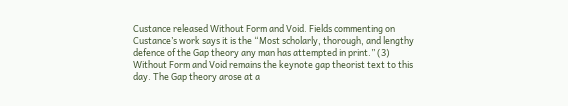Custance released Without Form and Void. Fields commenting on Custance’s work says it is the “Most scholarly, thorough, and lengthy defence of the Gap theory any man has attempted in print.” (3) Without Form and Void remains the keynote gap theorist text to this day. The Gap theory arose at a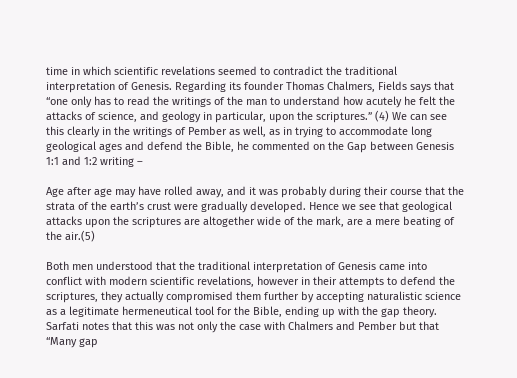time in which scientific revelations seemed to contradict the traditional interpretation of Genesis. Regarding its founder Thomas Chalmers, Fields says that “one only has to read the writings of the man to understand how acutely he felt the attacks of science, and geology in particular, upon the scriptures.” (4) We can see this clearly in the writings of Pember as well, as in trying to accommodate long geological ages and defend the Bible, he commented on the Gap between Genesis 1:1 and 1:2 writing –

Age after age may have rolled away, and it was probably during their course that the strata of the earth’s crust were gradually developed. Hence we see that geological attacks upon the scriptures are altogether wide of the mark, are a mere beating of the air.(5)

Both men understood that the traditional interpretation of Genesis came into conflict with modern scientific revelations, however in their attempts to defend the scriptures, they actually compromised them further by accepting naturalistic science as a legitimate hermeneutical tool for the Bible, ending up with the gap theory. Sarfati notes that this was not only the case with Chalmers and Pember but that “Many gap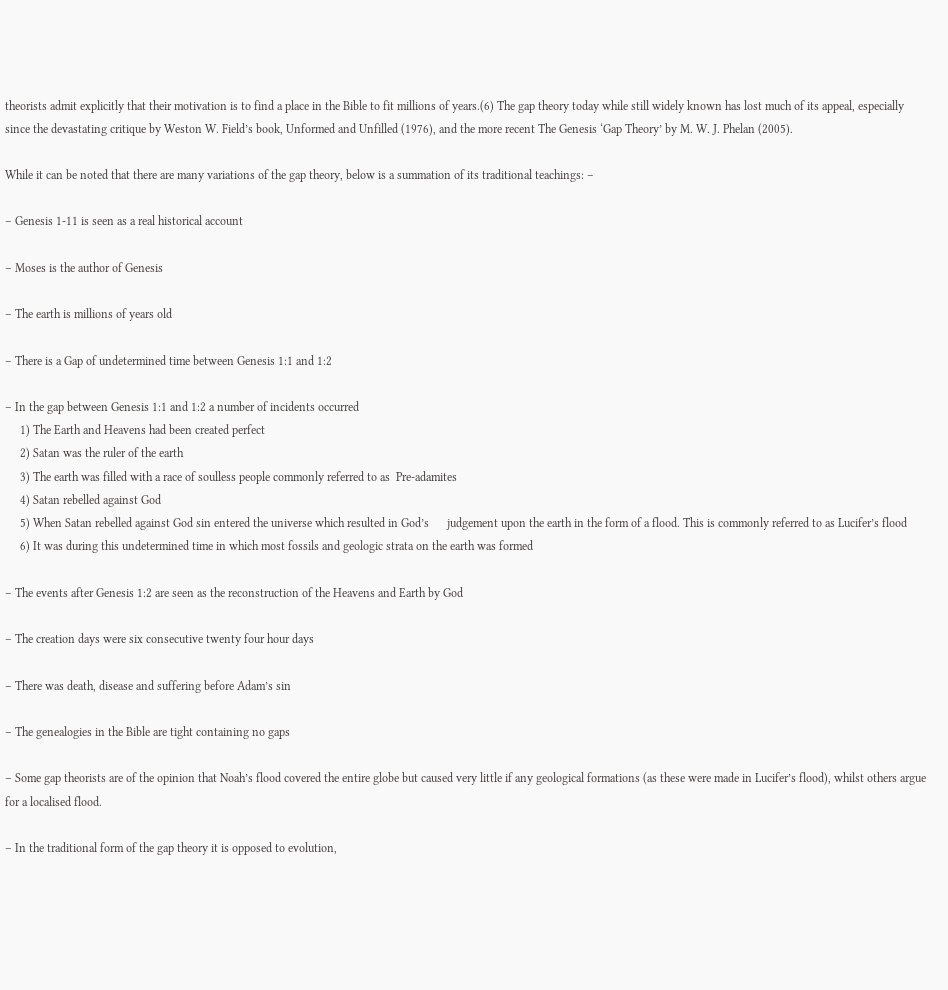theorists admit explicitly that their motivation is to find a place in the Bible to fit millions of years.(6) The gap theory today while still widely known has lost much of its appeal, especially since the devastating critique by Weston W. Field’s book, Unformed and Unfilled (1976), and the more recent The Genesis ‘Gap Theory’ by M. W. J. Phelan (2005).

While it can be noted that there are many variations of the gap theory, below is a summation of its traditional teachings: –

– Genesis 1-11 is seen as a real historical account

– Moses is the author of Genesis

– The earth is millions of years old

– There is a Gap of undetermined time between Genesis 1:1 and 1:2

– In the gap between Genesis 1:1 and 1:2 a number of incidents occurred
     1) The Earth and Heavens had been created perfect
     2) Satan was the ruler of the earth
     3) The earth was filled with a race of soulless people commonly referred to as  Pre-adamites
     4) Satan rebelled against God
     5) When Satan rebelled against God sin entered the universe which resulted in God’s      judgement upon the earth in the form of a flood. This is commonly referred to as Lucifer’s flood
     6) It was during this undetermined time in which most fossils and geologic strata on the earth was formed

– The events after Genesis 1:2 are seen as the reconstruction of the Heavens and Earth by God

– The creation days were six consecutive twenty four hour days

– There was death, disease and suffering before Adam’s sin

– The genealogies in the Bible are tight containing no gaps

– Some gap theorists are of the opinion that Noah’s flood covered the entire globe but caused very little if any geological formations (as these were made in Lucifer’s flood), whilst others argue for a localised flood.

– In the traditional form of the gap theory it is opposed to evolution,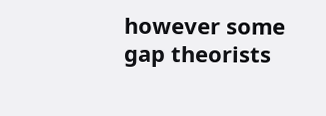however some gap theorists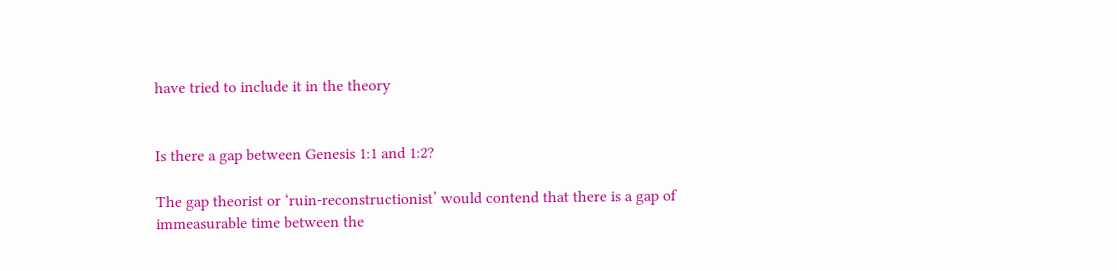have tried to include it in the theory


Is there a gap between Genesis 1:1 and 1:2?

The gap theorist or ‘ruin-reconstructionist’ would contend that there is a gap of immeasurable time between the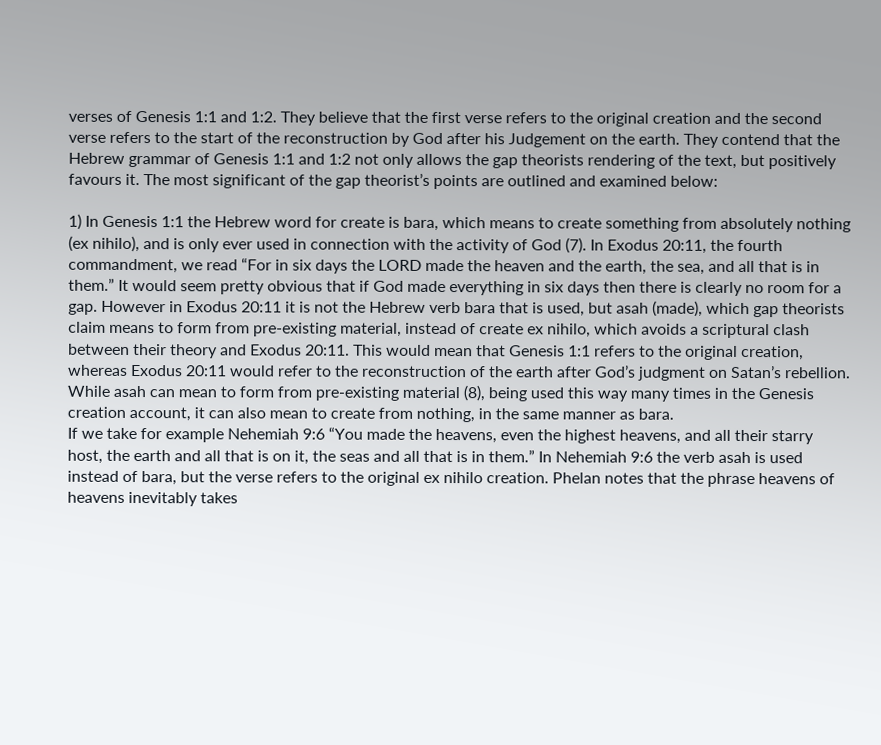verses of Genesis 1:1 and 1:2. They believe that the first verse refers to the original creation and the second verse refers to the start of the reconstruction by God after his Judgement on the earth. They contend that the Hebrew grammar of Genesis 1:1 and 1:2 not only allows the gap theorists rendering of the text, but positively favours it. The most significant of the gap theorist’s points are outlined and examined below:

1) In Genesis 1:1 the Hebrew word for create is bara, which means to create something from absolutely nothing (ex nihilo), and is only ever used in connection with the activity of God (7). In Exodus 20:11, the fourth commandment, we read “For in six days the LORD made the heaven and the earth, the sea, and all that is in them.” It would seem pretty obvious that if God made everything in six days then there is clearly no room for a gap. However in Exodus 20:11 it is not the Hebrew verb bara that is used, but asah (made), which gap theorists claim means to form from pre-existing material, instead of create ex nihilo, which avoids a scriptural clash between their theory and Exodus 20:11. This would mean that Genesis 1:1 refers to the original creation, whereas Exodus 20:11 would refer to the reconstruction of the earth after God’s judgment on Satan’s rebellion.
While asah can mean to form from pre-existing material (8), being used this way many times in the Genesis creation account, it can also mean to create from nothing, in the same manner as bara.
If we take for example Nehemiah 9:6 “You made the heavens, even the highest heavens, and all their starry host, the earth and all that is on it, the seas and all that is in them.” In Nehemiah 9:6 the verb asah is used instead of bara, but the verse refers to the original ex nihilo creation. Phelan notes that the phrase heavens of heavens inevitably takes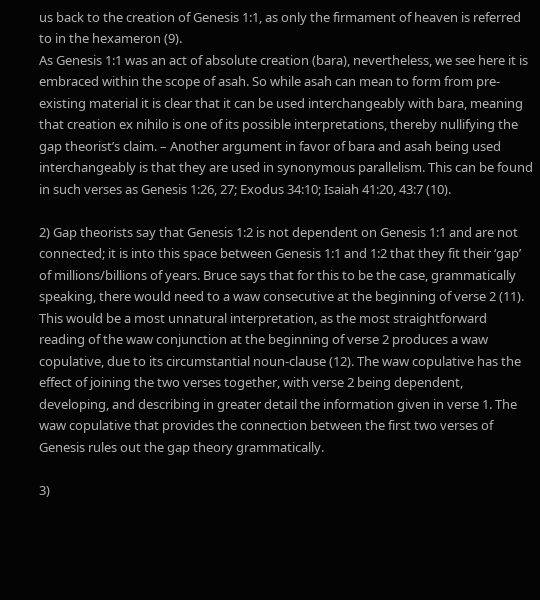us back to the creation of Genesis 1:1, as only the firmament of heaven is referred to in the hexameron (9).
As Genesis 1:1 was an act of absolute creation (bara), nevertheless, we see here it is embraced within the scope of asah. So while asah can mean to form from pre-existing material it is clear that it can be used interchangeably with bara, meaning that creation ex nihilo is one of its possible interpretations, thereby nullifying the gap theorist’s claim. – Another argument in favor of bara and asah being used interchangeably is that they are used in synonymous parallelism. This can be found in such verses as Genesis 1:26, 27; Exodus 34:10; Isaiah 41:20, 43:7 (10).

2) Gap theorists say that Genesis 1:2 is not dependent on Genesis 1:1 and are not connected; it is into this space between Genesis 1:1 and 1:2 that they fit their ‘gap’ of millions/billions of years. Bruce says that for this to be the case, grammatically speaking, there would need to a waw consecutive at the beginning of verse 2 (11). This would be a most unnatural interpretation, as the most straightforward reading of the waw conjunction at the beginning of verse 2 produces a waw copulative, due to its circumstantial noun-clause (12). The waw copulative has the effect of joining the two verses together, with verse 2 being dependent, developing, and describing in greater detail the information given in verse 1. The waw copulative that provides the connection between the first two verses of Genesis rules out the gap theory grammatically.

3)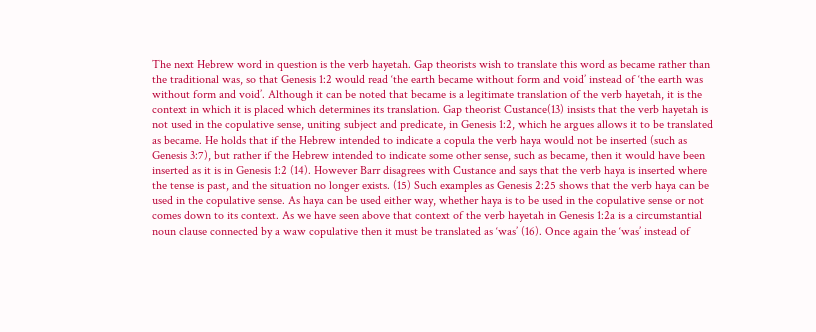The next Hebrew word in question is the verb hayetah. Gap theorists wish to translate this word as became rather than the traditional was, so that Genesis 1:2 would read ‘the earth became without form and void’ instead of ‘the earth was without form and void’. Although it can be noted that became is a legitimate translation of the verb hayetah, it is the context in which it is placed which determines its translation. Gap theorist Custance(13) insists that the verb hayetah is not used in the copulative sense, uniting subject and predicate, in Genesis 1:2, which he argues allows it to be translated as became. He holds that if the Hebrew intended to indicate a copula the verb haya would not be inserted (such as Genesis 3:7), but rather if the Hebrew intended to indicate some other sense, such as became, then it would have been inserted as it is in Genesis 1:2 (14). However Barr disagrees with Custance and says that the verb haya is inserted where the tense is past, and the situation no longer exists. (15) Such examples as Genesis 2:25 shows that the verb haya can be used in the copulative sense. As haya can be used either way, whether haya is to be used in the copulative sense or not comes down to its context. As we have seen above that context of the verb hayetah in Genesis 1:2a is a circumstantial noun clause connected by a waw copulative then it must be translated as ‘was’ (16). Once again the ‘was’ instead of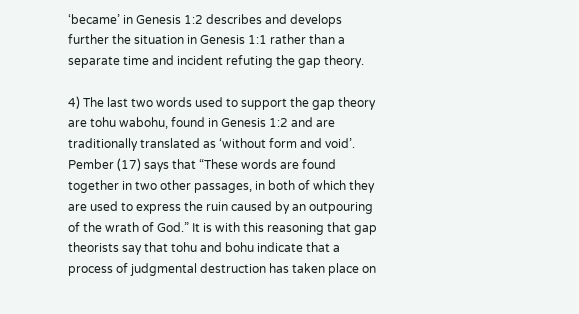‘became’ in Genesis 1:2 describes and develops further the situation in Genesis 1:1 rather than a separate time and incident refuting the gap theory.

4) The last two words used to support the gap theory are tohu wabohu, found in Genesis 1:2 and are traditionally translated as ‘without form and void’. Pember (17) says that “These words are found together in two other passages, in both of which they are used to express the ruin caused by an outpouring of the wrath of God.” It is with this reasoning that gap theorists say that tohu and bohu indicate that a process of judgmental destruction has taken place on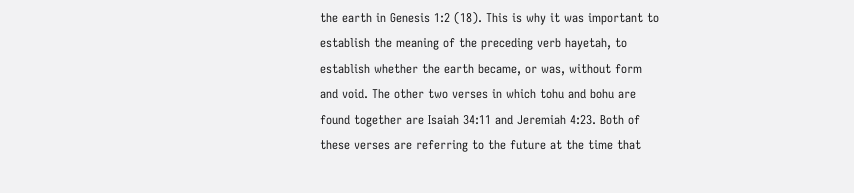the earth in Genesis 1:2 (18). This is why it was important to establish the meaning of the preceding verb hayetah, to establish whether the earth became, or was, without form and void. The other two verses in which tohu and bohu are found together are Isaiah 34:11 and Jeremiah 4:23. Both of these verses are referring to the future at the time that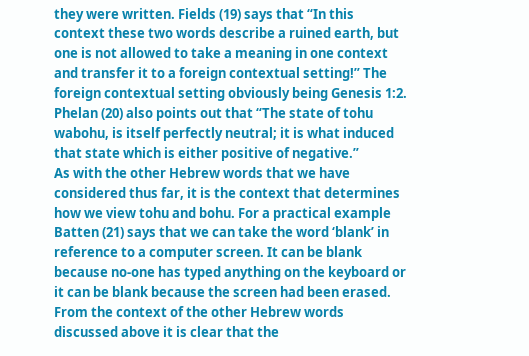they were written. Fields (19) says that “In this context these two words describe a ruined earth, but one is not allowed to take a meaning in one context and transfer it to a foreign contextual setting!” The foreign contextual setting obviously being Genesis 1:2. Phelan (20) also points out that “The state of tohu wabohu, is itself perfectly neutral; it is what induced that state which is either positive of negative.”
As with the other Hebrew words that we have considered thus far, it is the context that determines how we view tohu and bohu. For a practical example Batten (21) says that we can take the word ‘blank’ in reference to a computer screen. It can be blank because no-one has typed anything on the keyboard or it can be blank because the screen had been erased. From the context of the other Hebrew words discussed above it is clear that the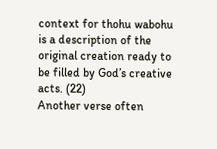context for thohu wabohu is a description of the original creation ready to be filled by God’s creative acts. (22)
Another verse often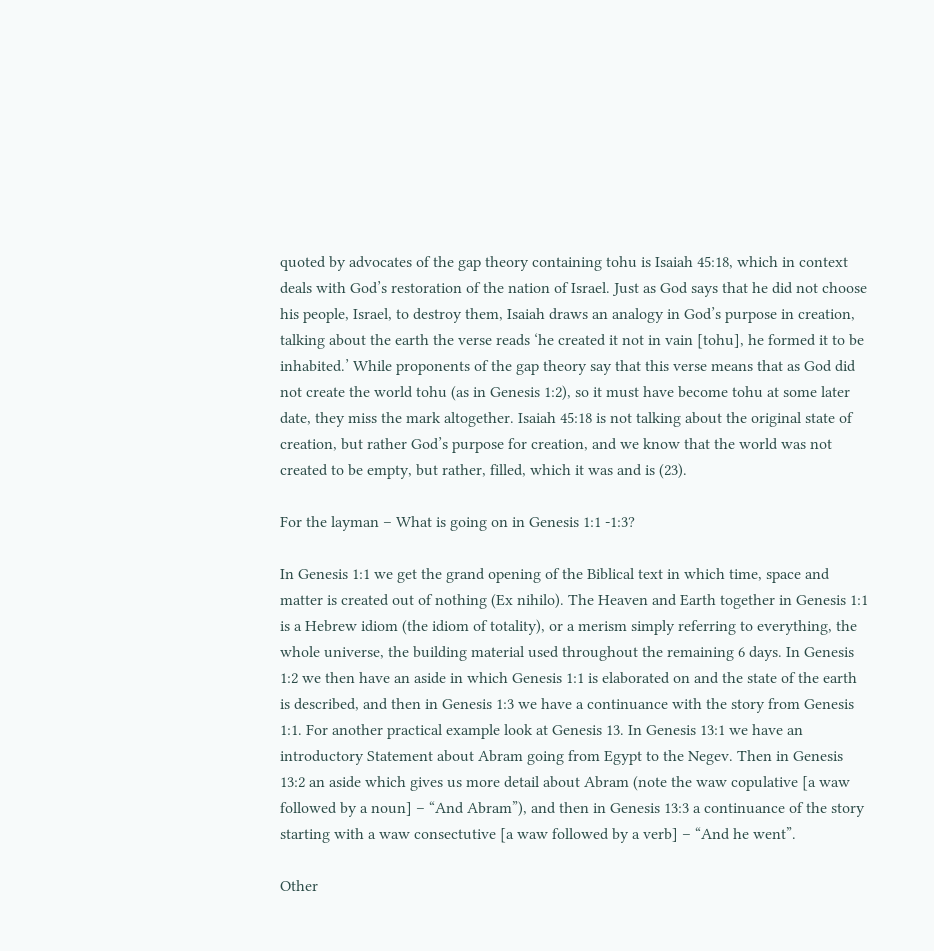quoted by advocates of the gap theory containing tohu is Isaiah 45:18, which in context deals with God’s restoration of the nation of Israel. Just as God says that he did not choose his people, Israel, to destroy them, Isaiah draws an analogy in God’s purpose in creation, talking about the earth the verse reads ‘he created it not in vain [tohu], he formed it to be inhabited.’ While proponents of the gap theory say that this verse means that as God did not create the world tohu (as in Genesis 1:2), so it must have become tohu at some later date, they miss the mark altogether. Isaiah 45:18 is not talking about the original state of creation, but rather God’s purpose for creation, and we know that the world was not created to be empty, but rather, filled, which it was and is (23).

For the layman – What is going on in Genesis 1:1 -1:3?

In Genesis 1:1 we get the grand opening of the Biblical text in which time, space and matter is created out of nothing (Ex nihilo). The Heaven and Earth together in Genesis 1:1 is a Hebrew idiom (the idiom of totality), or a merism simply referring to everything, the whole universe, the building material used throughout the remaining 6 days. In Genesis 1:2 we then have an aside in which Genesis 1:1 is elaborated on and the state of the earth is described, and then in Genesis 1:3 we have a continuance with the story from Genesis 1:1. For another practical example look at Genesis 13. In Genesis 13:1 we have an introductory Statement about Abram going from Egypt to the Negev. Then in Genesis 13:2 an aside which gives us more detail about Abram (note the waw copulative [a waw followed by a noun] – “And Abram”), and then in Genesis 13:3 a continuance of the story starting with a waw consectutive [a waw followed by a verb] – “And he went”.

Other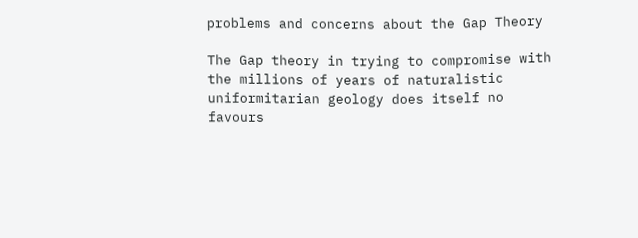problems and concerns about the Gap Theory

The Gap theory in trying to compromise with the millions of years of naturalistic uniformitarian geology does itself no favours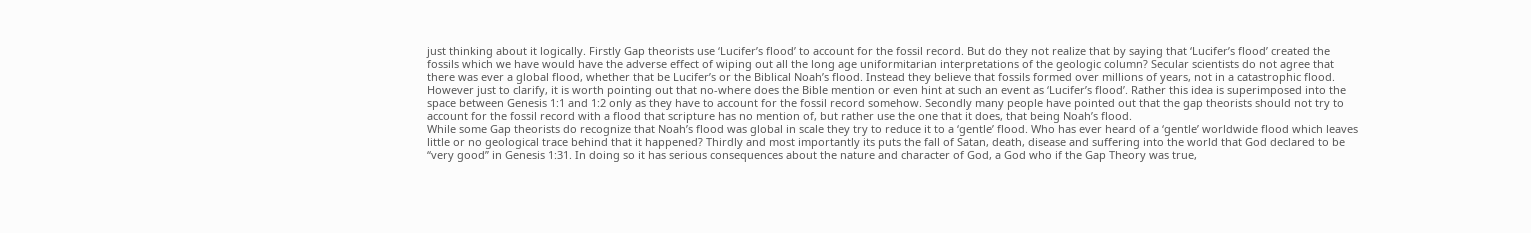just thinking about it logically. Firstly Gap theorists use ‘Lucifer’s flood’ to account for the fossil record. But do they not realize that by saying that ‘Lucifer’s flood’ created the fossils which we have would have the adverse effect of wiping out all the long age uniformitarian interpretations of the geologic column? Secular scientists do not agree that there was ever a global flood, whether that be Lucifer’s or the Biblical Noah’s flood. Instead they believe that fossils formed over millions of years, not in a catastrophic flood.
However just to clarify, it is worth pointing out that no-where does the Bible mention or even hint at such an event as ‘Lucifer’s flood’. Rather this idea is superimposed into the space between Genesis 1:1 and 1:2 only as they have to account for the fossil record somehow. Secondly many people have pointed out that the gap theorists should not try to account for the fossil record with a flood that scripture has no mention of, but rather use the one that it does, that being Noah’s flood.
While some Gap theorists do recognize that Noah’s flood was global in scale they try to reduce it to a ‘gentle’ flood. Who has ever heard of a ‘gentle’ worldwide flood which leaves little or no geological trace behind that it happened? Thirdly and most importantly its puts the fall of Satan, death, disease and suffering into the world that God declared to be “very good” in Genesis 1:31. In doing so it has serious consequences about the nature and character of God, a God who if the Gap Theory was true,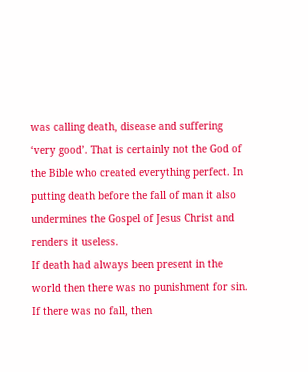was calling death, disease and suffering ‘very good’. That is certainly not the God of the Bible who created everything perfect. In putting death before the fall of man it also undermines the Gospel of Jesus Christ and renders it useless.
If death had always been present in the world then there was no punishment for sin. If there was no fall, then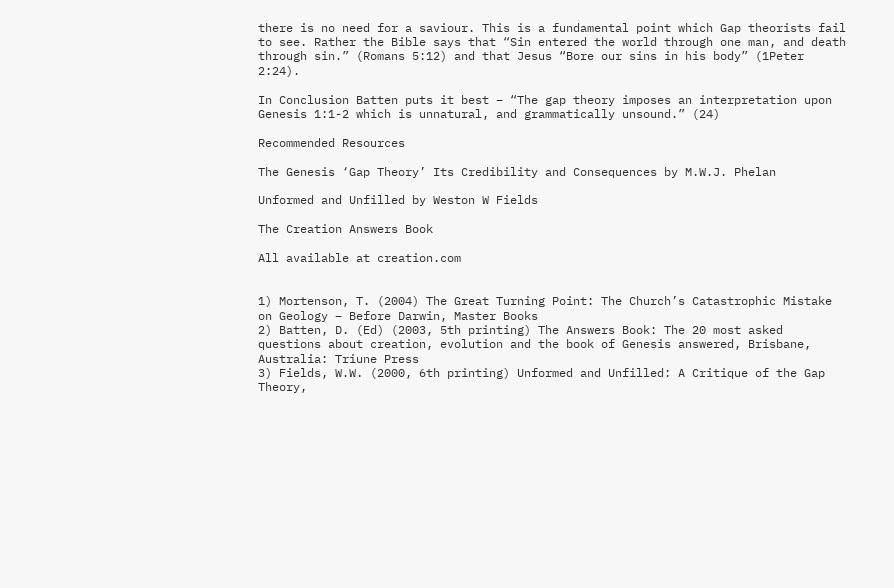there is no need for a saviour. This is a fundamental point which Gap theorists fail to see. Rather the Bible says that “Sin entered the world through one man, and death through sin.” (Romans 5:12) and that Jesus “Bore our sins in his body” (1Peter 2:24).

In Conclusion Batten puts it best – “The gap theory imposes an interpretation upon Genesis 1:1-2 which is unnatural, and grammatically unsound.” (24)

Recommended Resources

The Genesis ‘Gap Theory’ Its Credibility and Consequences by M.W.J. Phelan

Unformed and Unfilled by Weston W Fields

The Creation Answers Book

All available at creation.com


1) Mortenson, T. (2004) The Great Turning Point: The Church’s Catastrophic Mistake on Geology – Before Darwin, Master Books
2) Batten, D. (Ed) (2003, 5th printing) The Answers Book: The 20 most asked questions about creation, evolution and the book of Genesis answered, Brisbane, Australia: Triune Press
3) Fields, W.W. (2000, 6th printing) Unformed and Unfilled: A Critique of the Gap Theory,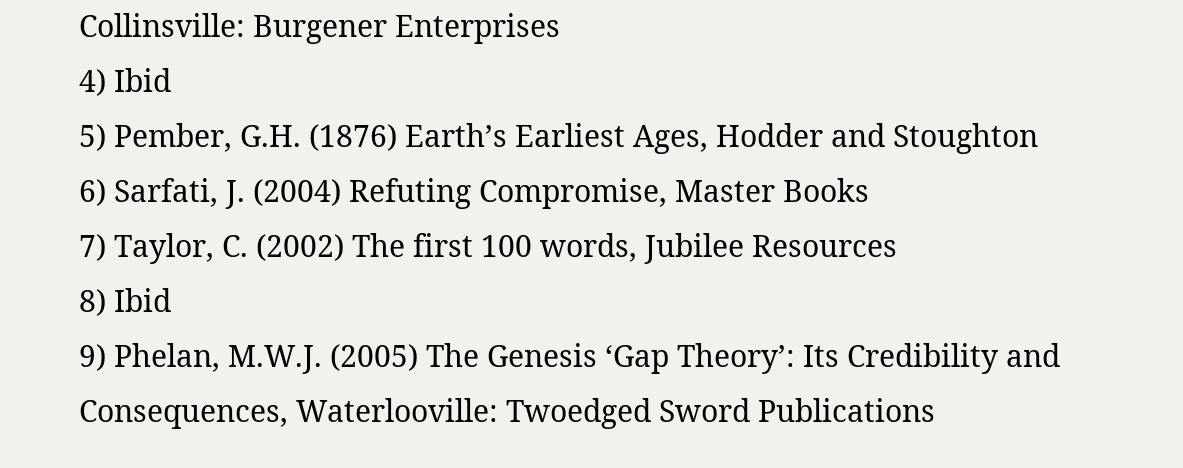Collinsville: Burgener Enterprises
4) Ibid
5) Pember, G.H. (1876) Earth’s Earliest Ages, Hodder and Stoughton
6) Sarfati, J. (2004) Refuting Compromise, Master Books
7) Taylor, C. (2002) The first 100 words, Jubilee Resources
8) Ibid
9) Phelan, M.W.J. (2005) The Genesis ‘Gap Theory’: Its Credibility and Consequences, Waterlooville: Twoedged Sword Publications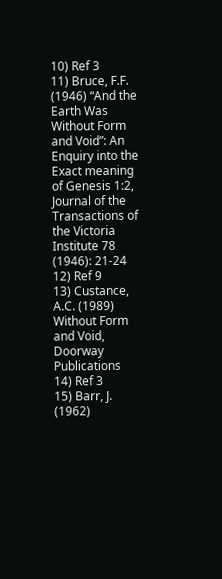10) Ref 3
11) Bruce, F.F. (1946) “And the Earth Was Without Form and Void”: An Enquiry into the Exact meaning of Genesis 1:2, Journal of the Transactions of the Victoria Institute 78 (1946): 21-24
12) Ref 9
13) Custance, A.C. (1989) Without Form and Void, Doorway Publications
14) Ref 3
15) Barr, J. (1962)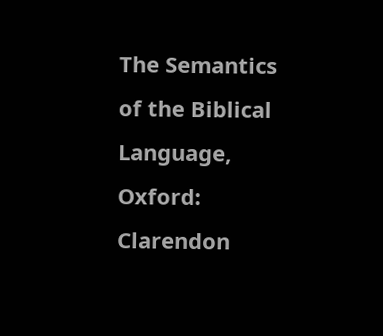The Semantics of the Biblical Language, Oxford: Clarendon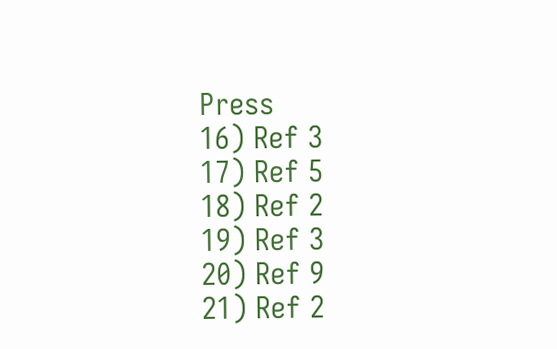Press
16) Ref 3
17) Ref 5
18) Ref 2
19) Ref 3
20) Ref 9
21) Ref 2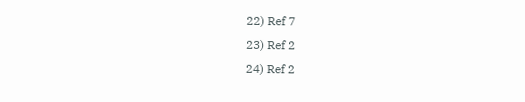22) Ref 7
23) Ref 2
24) Ref 2